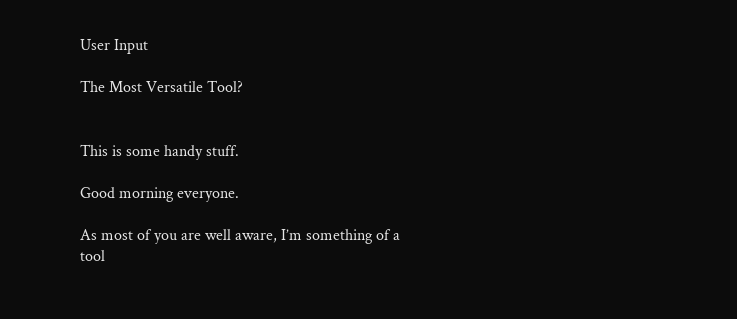User Input

The Most Versatile Tool?


This is some handy stuff.

Good morning everyone.

As most of you are well aware, I’m something of a tool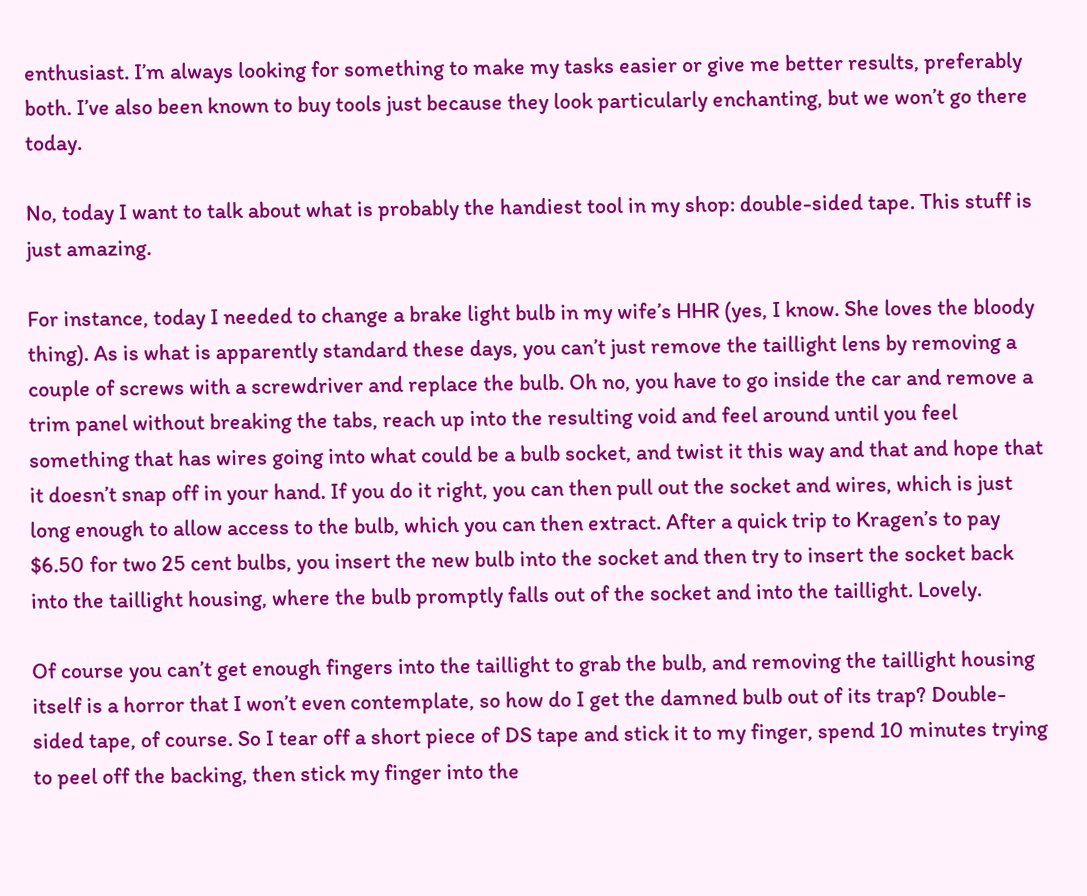enthusiast. I’m always looking for something to make my tasks easier or give me better results, preferably both. I’ve also been known to buy tools just because they look particularly enchanting, but we won’t go there today.

No, today I want to talk about what is probably the handiest tool in my shop: double-sided tape. This stuff is just amazing.

For instance, today I needed to change a brake light bulb in my wife’s HHR (yes, I know. She loves the bloody thing). As is what is apparently standard these days, you can’t just remove the taillight lens by removing a couple of screws with a screwdriver and replace the bulb. Oh no, you have to go inside the car and remove a trim panel without breaking the tabs, reach up into the resulting void and feel around until you feel something that has wires going into what could be a bulb socket, and twist it this way and that and hope that it doesn’t snap off in your hand. If you do it right, you can then pull out the socket and wires, which is just long enough to allow access to the bulb, which you can then extract. After a quick trip to Kragen’s to pay $6.50 for two 25 cent bulbs, you insert the new bulb into the socket and then try to insert the socket back into the taillight housing, where the bulb promptly falls out of the socket and into the taillight. Lovely.

Of course you can’t get enough fingers into the taillight to grab the bulb, and removing the taillight housing itself is a horror that I won’t even contemplate, so how do I get the damned bulb out of its trap? Double-sided tape, of course. So I tear off a short piece of DS tape and stick it to my finger, spend 10 minutes trying to peel off the backing, then stick my finger into the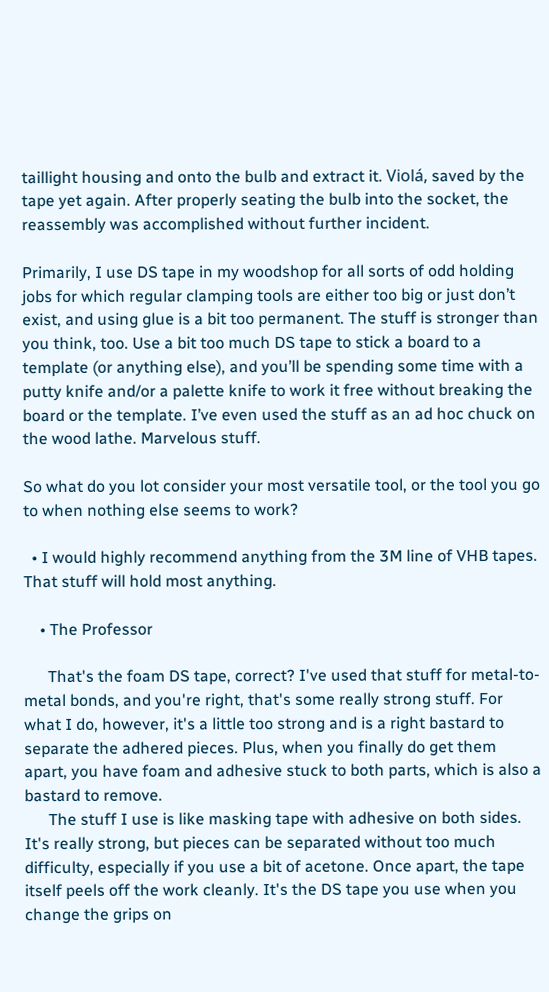taillight housing and onto the bulb and extract it. Violá, saved by the tape yet again. After properly seating the bulb into the socket, the reassembly was accomplished without further incident.

Primarily, I use DS tape in my woodshop for all sorts of odd holding jobs for which regular clamping tools are either too big or just don’t exist, and using glue is a bit too permanent. The stuff is stronger than you think, too. Use a bit too much DS tape to stick a board to a template (or anything else), and you’ll be spending some time with a putty knife and/or a palette knife to work it free without breaking the board or the template. I’ve even used the stuff as an ad hoc chuck on the wood lathe. Marvelous stuff.

So what do you lot consider your most versatile tool, or the tool you go to when nothing else seems to work?

  • I would highly recommend anything from the 3M line of VHB tapes. That stuff will hold most anything.

    • The Professor

      That's the foam DS tape, correct? I've used that stuff for metal-to-metal bonds, and you're right, that's some really strong stuff. For what I do, however, it's a little too strong and is a right bastard to separate the adhered pieces. Plus, when you finally do get them apart, you have foam and adhesive stuck to both parts, which is also a bastard to remove.
      The stuff I use is like masking tape with adhesive on both sides. It's really strong, but pieces can be separated without too much difficulty, especially if you use a bit of acetone. Once apart, the tape itself peels off the work cleanly. It's the DS tape you use when you change the grips on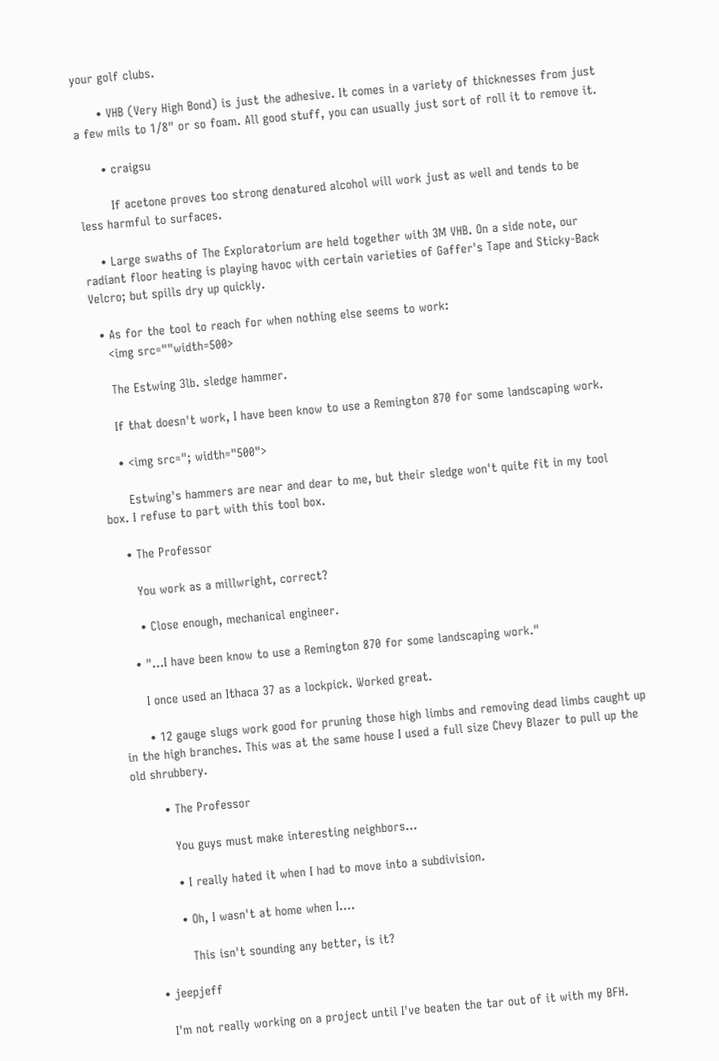your golf clubs.

      • VHB (Very High Bond) is just the adhesive. It comes in a variety of thicknesses from just a few mils to 1/8" or so foam. All good stuff, you can usually just sort of roll it to remove it.

      • craigsu

        If acetone proves too strong denatured alcohol will work just as well and tends to be less harmful to surfaces.

    • Large swaths of The Exploratorium are held together with 3M VHB. On a side note, our radiant floor heating is playing havoc with certain varieties of Gaffer's Tape and Sticky-Back Velcro; but spills dry up quickly.

  • As for the tool to reach for when nothing else seems to work:
    <img src=""width=500>

    The Estwing 3lb. sledge hammer.

    If that doesn't work, I have been know to use a Remington 870 for some landscaping work.

    • <img src="; width="500">

      Estwing's hammers are near and dear to me, but their sledge won't quite fit in my tool box. I refuse to part with this tool box.

    • The Professor

      You work as a millwright, correct?

      • Close enough, mechanical engineer.

    • "…I have been know to use a Remington 870 for some landscaping work."

      I once used an Ithaca 37 as a lockpick. Worked great.

      • 12 gauge slugs work good for pruning those high limbs and removing dead limbs caught up in the high branches. This was at the same house I used a full size Chevy Blazer to pull up the old shrubbery.

        • The Professor

          You guys must make interesting neighbors…

          • I really hated it when I had to move into a subdivision.

          • Oh, I wasn't at home when I….

            This isn't sounding any better, is it?

    • jeepjeff

      I'm not really working on a project until I've beaten the tar out of it with my BFH.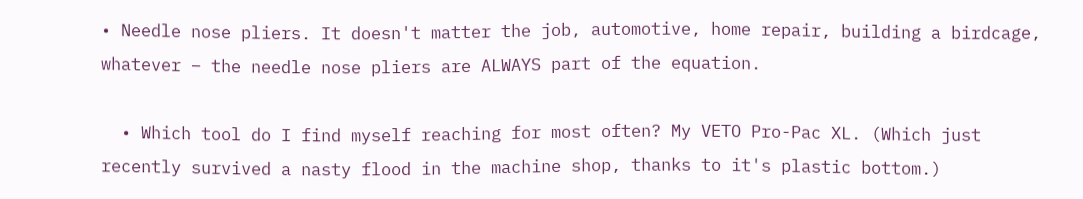• Needle nose pliers. It doesn't matter the job, automotive, home repair, building a birdcage, whatever – the needle nose pliers are ALWAYS part of the equation.

  • Which tool do I find myself reaching for most often? My VETO Pro-Pac XL. (Which just recently survived a nasty flood in the machine shop, thanks to it's plastic bottom.)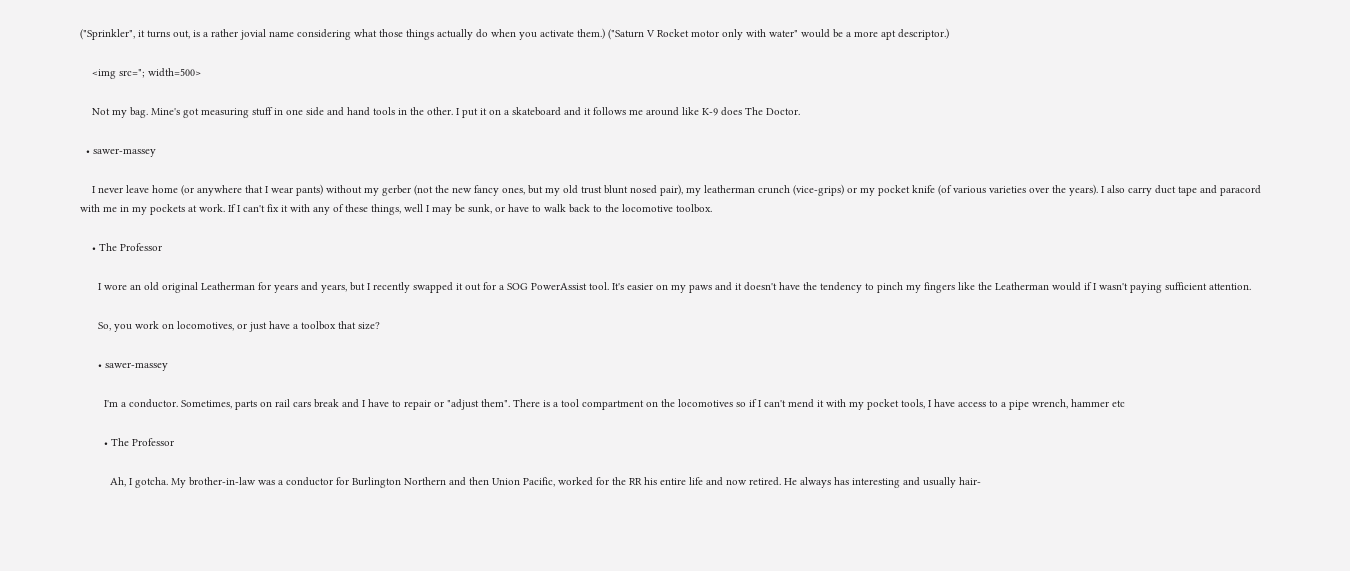("Sprinkler", it turns out, is a rather jovial name considering what those things actually do when you activate them.) ("Saturn V Rocket motor only with water" would be a more apt descriptor.)

    <img src="; width=500>

    Not my bag. Mine's got measuring stuff in one side and hand tools in the other. I put it on a skateboard and it follows me around like K-9 does The Doctor.

  • sawer-massey

    I never leave home (or anywhere that I wear pants) without my gerber (not the new fancy ones, but my old trust blunt nosed pair), my leatherman crunch (vice-grips) or my pocket knife (of various varieties over the years). I also carry duct tape and paracord with me in my pockets at work. If I can't fix it with any of these things, well I may be sunk, or have to walk back to the locomotive toolbox.

    • The Professor

      I wore an old original Leatherman for years and years, but I recently swapped it out for a SOG PowerAssist tool. It's easier on my paws and it doesn't have the tendency to pinch my fingers like the Leatherman would if I wasn't paying sufficient attention.

      So, you work on locomotives, or just have a toolbox that size?

      • sawer-massey

        I'm a conductor. Sometimes, parts on rail cars break and I have to repair or "adjust them". There is a tool compartment on the locomotives so if I can't mend it with my pocket tools, I have access to a pipe wrench, hammer etc

        • The Professor

          Ah, I gotcha. My brother-in-law was a conductor for Burlington Northern and then Union Pacific, worked for the RR his entire life and now retired. He always has interesting and usually hair-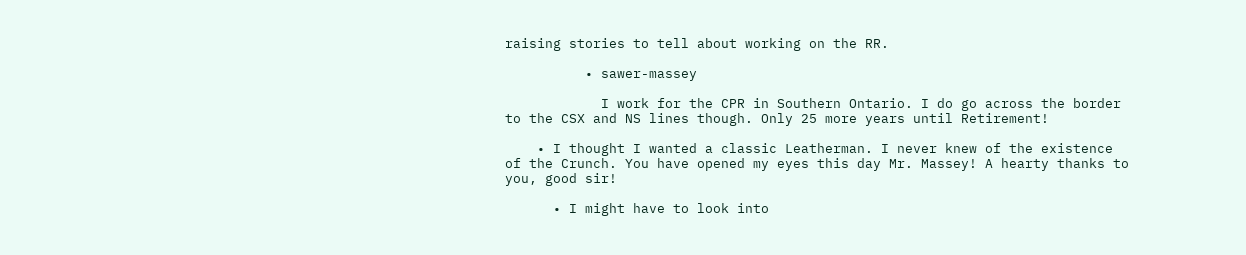raising stories to tell about working on the RR.

          • sawer-massey

            I work for the CPR in Southern Ontario. I do go across the border to the CSX and NS lines though. Only 25 more years until Retirement!

    • I thought I wanted a classic Leatherman. I never knew of the existence of the Crunch. You have opened my eyes this day Mr. Massey! A hearty thanks to you, good sir!

      • I might have to look into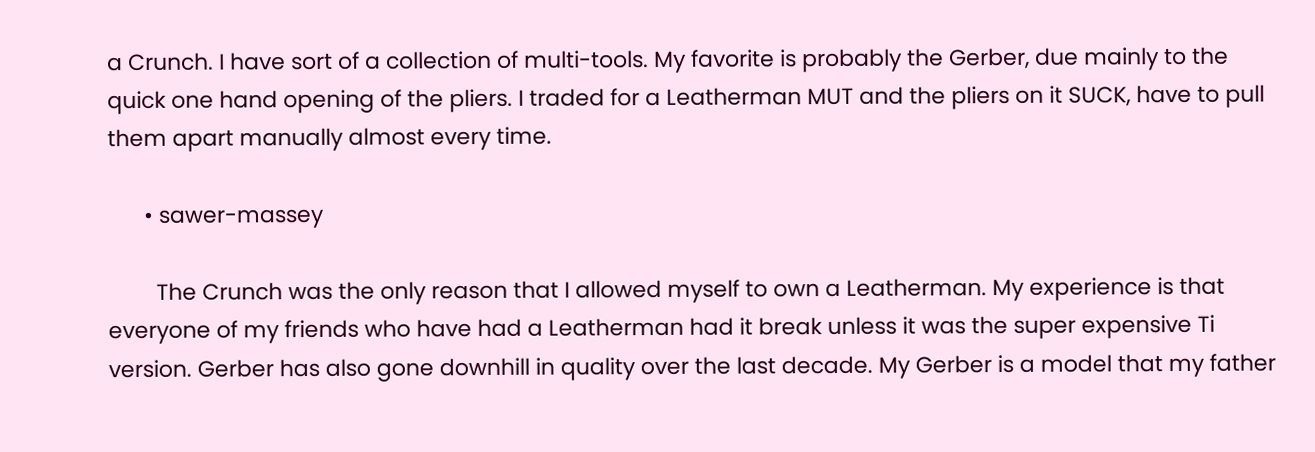a Crunch. I have sort of a collection of multi-tools. My favorite is probably the Gerber, due mainly to the quick one hand opening of the pliers. I traded for a Leatherman MUT and the pliers on it SUCK, have to pull them apart manually almost every time.

      • sawer-massey

        The Crunch was the only reason that I allowed myself to own a Leatherman. My experience is that everyone of my friends who have had a Leatherman had it break unless it was the super expensive Ti version. Gerber has also gone downhill in quality over the last decade. My Gerber is a model that my father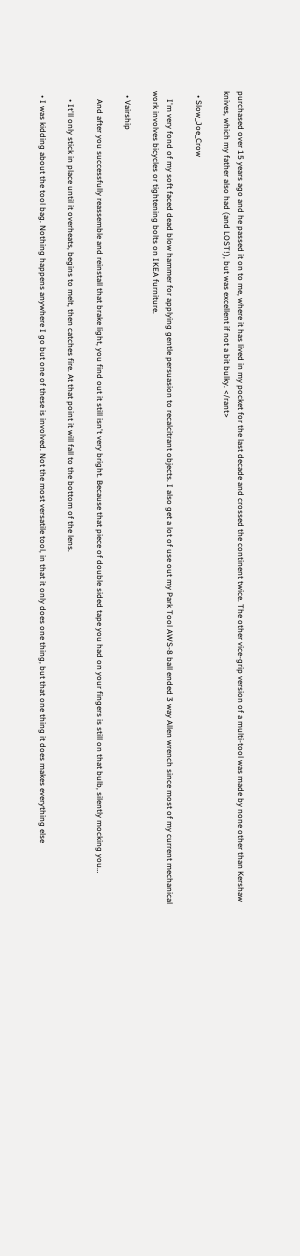purchased over 15 years ago and he passed it on to me, where it has lived in my pocket for the last decade and crossed the continent twice. The other vice-grip version of a multi-tool was made by none other than Kershaw knives, which my father also had (and LOST!), but was excellent if not a bit bulky. </rant>

  • Slow_Joe_Crow

    I'm very fond of my soft faced dead blow hammer for applying gentle persuasion to recalcitrant objects. I also get a lot of use out my Park Tool AWS-8 ball ended 3 way Allen wrench since most of my current mechanical work involves bicycles or tightening bolts on IKEA furniture.

  • Vairship

    And after you successfully reassemble and reinstall that brake light, you find out it still isn't very bright. Because that piece of double sided tape you had on your fingers is still on that bulb, silently mocking you…

    • It'll only stick in place until it overheats, begins to melt, then catches fire. At that point it will fall to the bottom of the lens.

  • I was kidding about the tool bag. Nothing happens anywhere I go but one of these is involved. Not the most versatile tool, in that it only does one thing, but that one thing it does makes everything else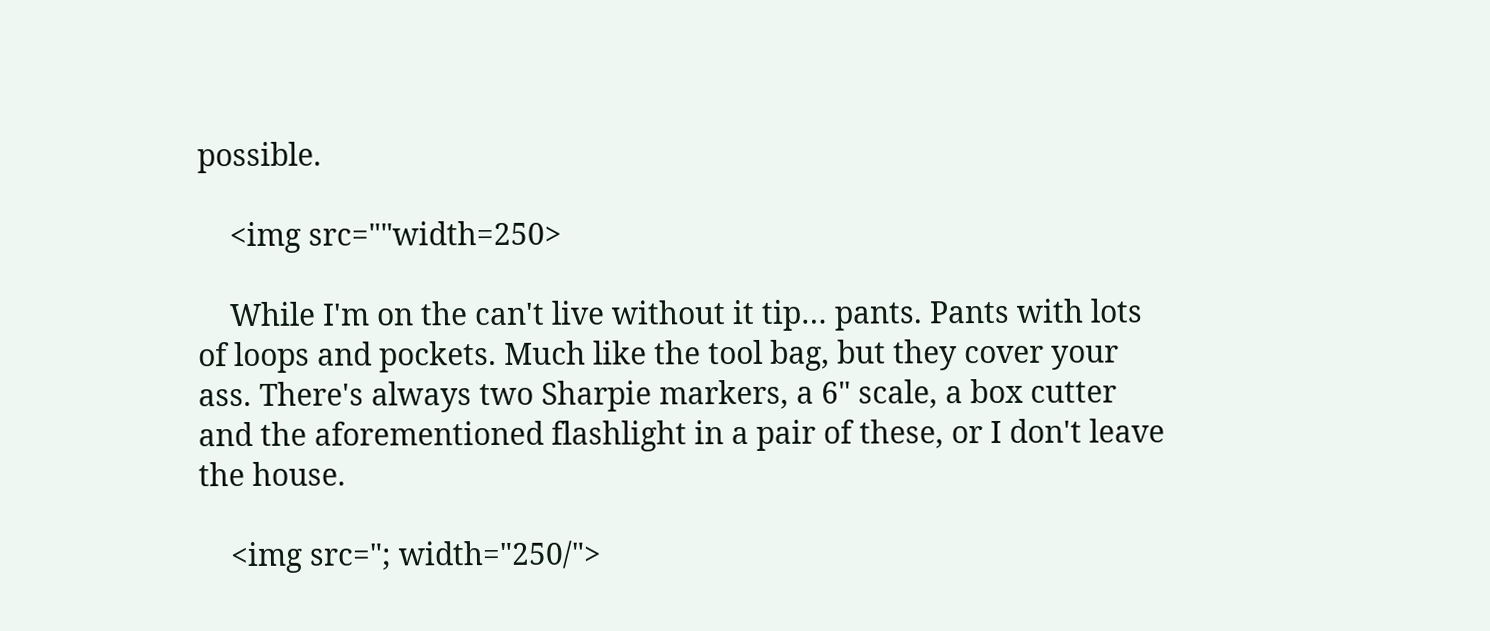possible.

    <img src=""width=250>

    While I'm on the can't live without it tip… pants. Pants with lots of loops and pockets. Much like the tool bag, but they cover your ass. There's always two Sharpie markers, a 6" scale, a box cutter and the aforementioned flashlight in a pair of these, or I don't leave the house.

    <img src="; width="250/">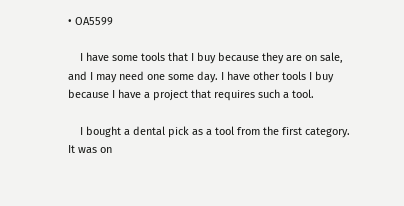• OA5599

    I have some tools that I buy because they are on sale, and I may need one some day. I have other tools I buy because I have a project that requires such a tool.

    I bought a dental pick as a tool from the first category. It was on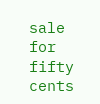sale for fifty cents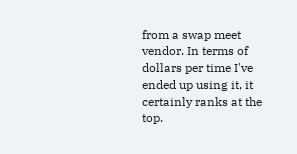from a swap meet vendor. In terms of dollars per time I've ended up using it, it certainly ranks at the top.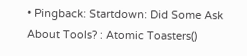• Pingback: Startdown: Did Some Ask About Tools? : Atomic Toasters()